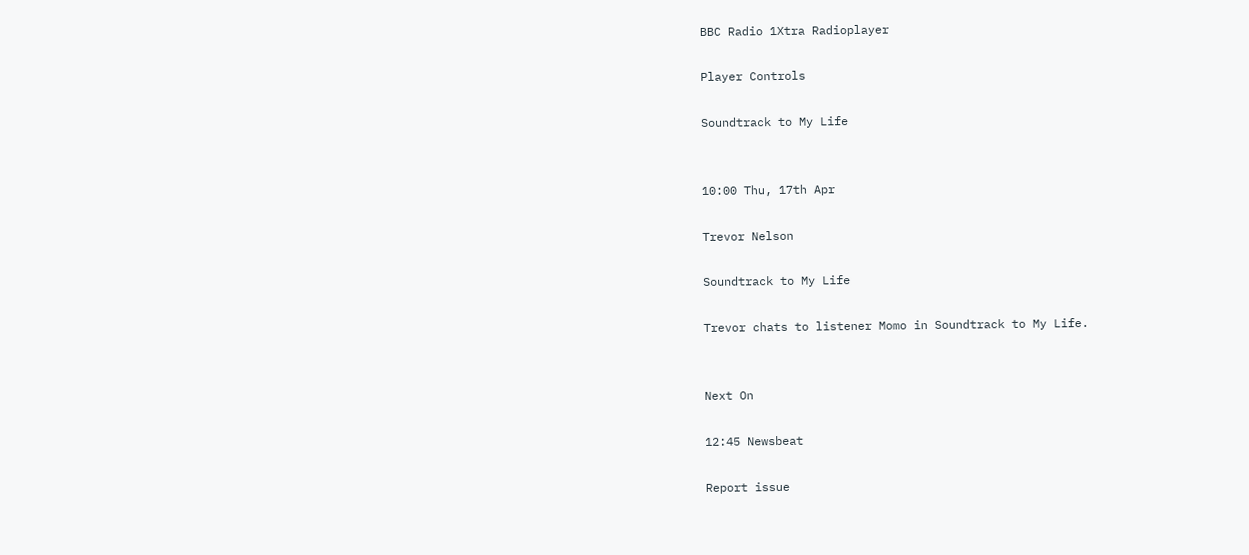BBC Radio 1Xtra Radioplayer

Player Controls

Soundtrack to My Life


10:00 Thu, 17th Apr

Trevor Nelson

Soundtrack to My Life

Trevor chats to listener Momo in Soundtrack to My Life.


Next On

12:45 Newsbeat

Report issue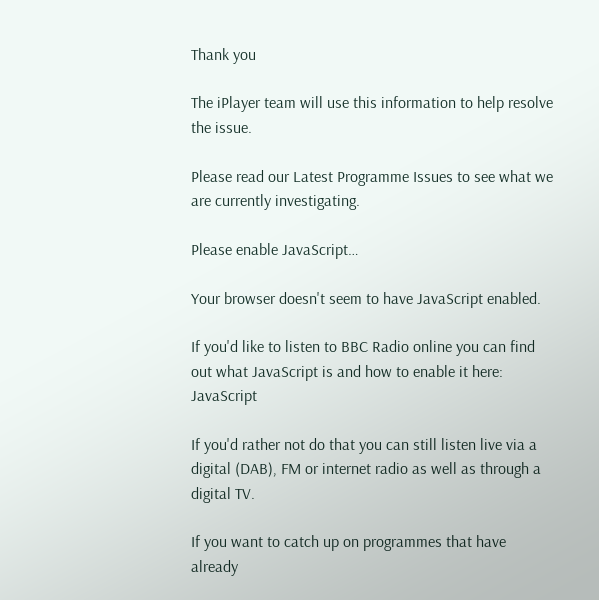Thank you

The iPlayer team will use this information to help resolve the issue.

Please read our Latest Programme Issues to see what we are currently investigating.

Please enable JavaScript…

Your browser doesn't seem to have JavaScript enabled.

If you'd like to listen to BBC Radio online you can find out what JavaScript is and how to enable it here: JavaScript

If you'd rather not do that you can still listen live via a digital (DAB), FM or internet radio as well as through a digital TV.

If you want to catch up on programmes that have already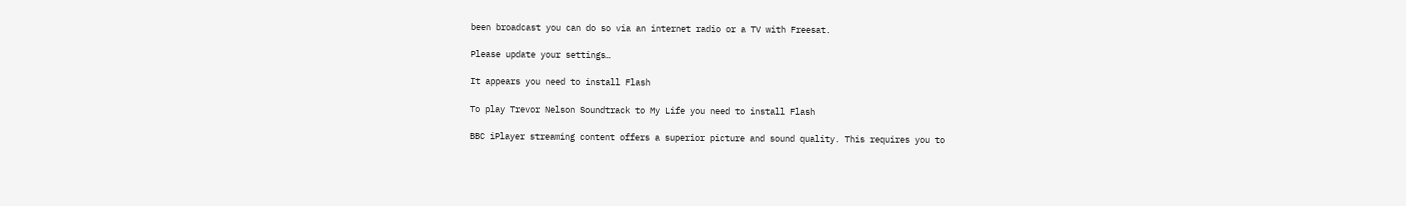been broadcast you can do so via an internet radio or a TV with Freesat.

Please update your settings…

It appears you need to install Flash

To play Trevor Nelson Soundtrack to My Life you need to install Flash

BBC iPlayer streaming content offers a superior picture and sound quality. This requires you to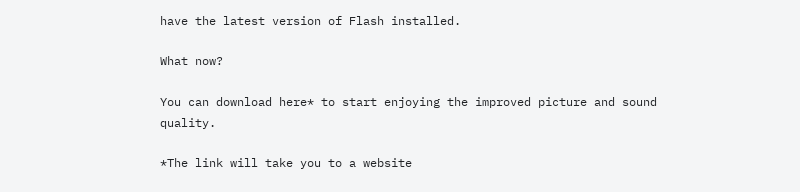have the latest version of Flash installed.

What now?

You can download here* to start enjoying the improved picture and sound quality.

*The link will take you to a website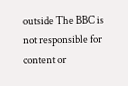outside The BBC is not responsible for content or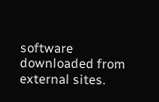software downloaded from external sites.